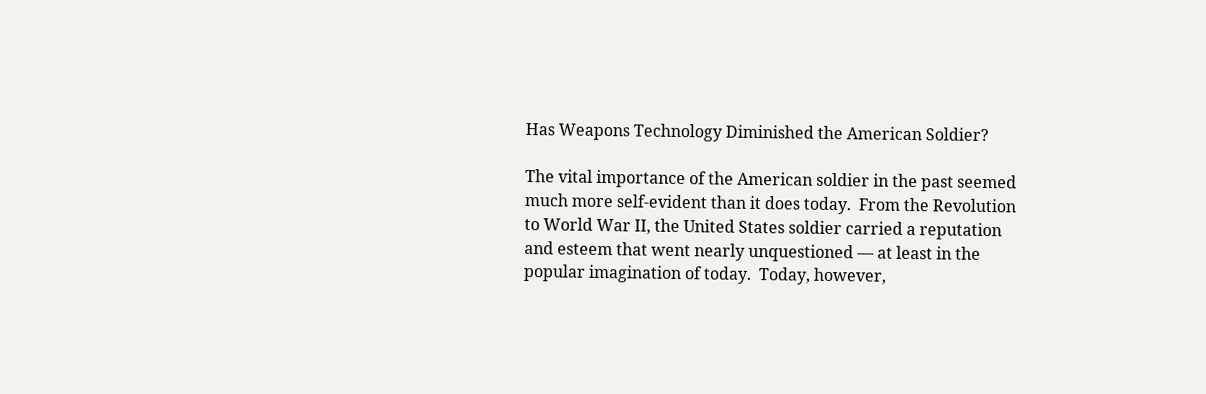Has Weapons Technology Diminished the American Soldier?

The vital importance of the American soldier in the past seemed much more self-evident than it does today.  From the Revolution to World War II, the United States soldier carried a reputation and esteem that went nearly unquestioned — at least in the popular imagination of today.  Today, however,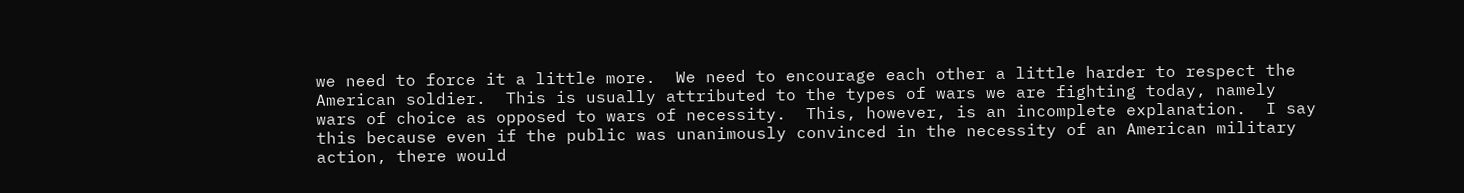we need to force it a little more.  We need to encourage each other a little harder to respect the American soldier.  This is usually attributed to the types of wars we are fighting today, namely wars of choice as opposed to wars of necessity.  This, however, is an incomplete explanation.  I say this because even if the public was unanimously convinced in the necessity of an American military action, there would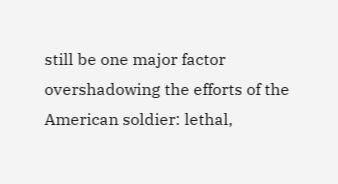still be one major factor overshadowing the efforts of the American soldier: lethal,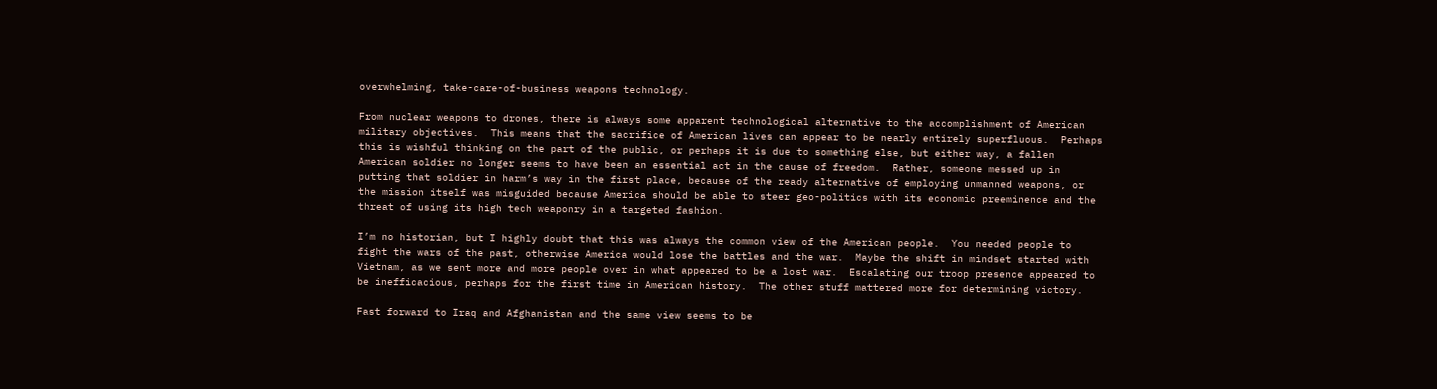overwhelming, take-care-of-business weapons technology.

From nuclear weapons to drones, there is always some apparent technological alternative to the accomplishment of American military objectives.  This means that the sacrifice of American lives can appear to be nearly entirely superfluous.  Perhaps this is wishful thinking on the part of the public, or perhaps it is due to something else, but either way, a fallen American soldier no longer seems to have been an essential act in the cause of freedom.  Rather, someone messed up in putting that soldier in harm’s way in the first place, because of the ready alternative of employing unmanned weapons, or the mission itself was misguided because America should be able to steer geo-politics with its economic preeminence and the threat of using its high tech weaponry in a targeted fashion.

I’m no historian, but I highly doubt that this was always the common view of the American people.  You needed people to fight the wars of the past, otherwise America would lose the battles and the war.  Maybe the shift in mindset started with Vietnam, as we sent more and more people over in what appeared to be a lost war.  Escalating our troop presence appeared to be inefficacious, perhaps for the first time in American history.  The other stuff mattered more for determining victory.

Fast forward to Iraq and Afghanistan and the same view seems to be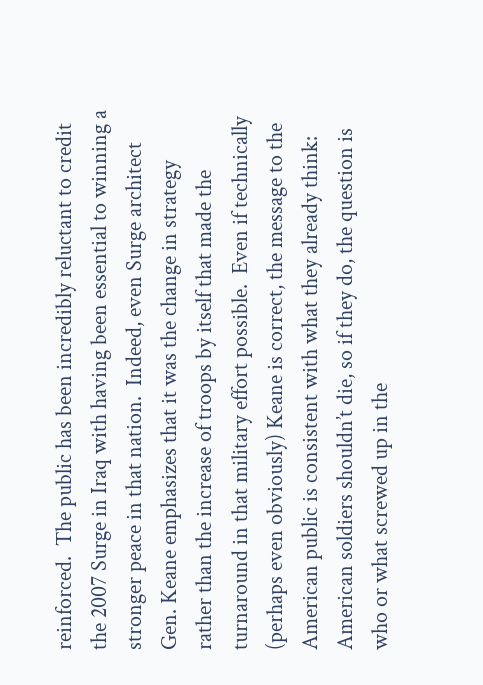reinforced.  The public has been incredibly reluctant to credit the 2007 Surge in Iraq with having been essential to winning a stronger peace in that nation.  Indeed, even Surge architect Gen. Keane emphasizes that it was the change in strategy rather than the increase of troops by itself that made the turnaround in that military effort possible.  Even if technically (perhaps even obviously) Keane is correct, the message to the American public is consistent with what they already think: American soldiers shouldn’t die, so if they do, the question is who or what screwed up in the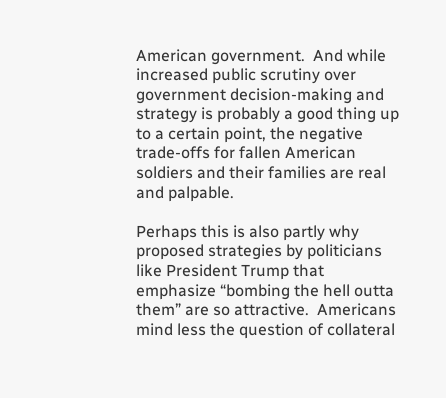American government.  And while increased public scrutiny over government decision-making and strategy is probably a good thing up to a certain point, the negative trade-offs for fallen American soldiers and their families are real and palpable.

Perhaps this is also partly why proposed strategies by politicians like President Trump that emphasize “bombing the hell outta them” are so attractive.  Americans mind less the question of collateral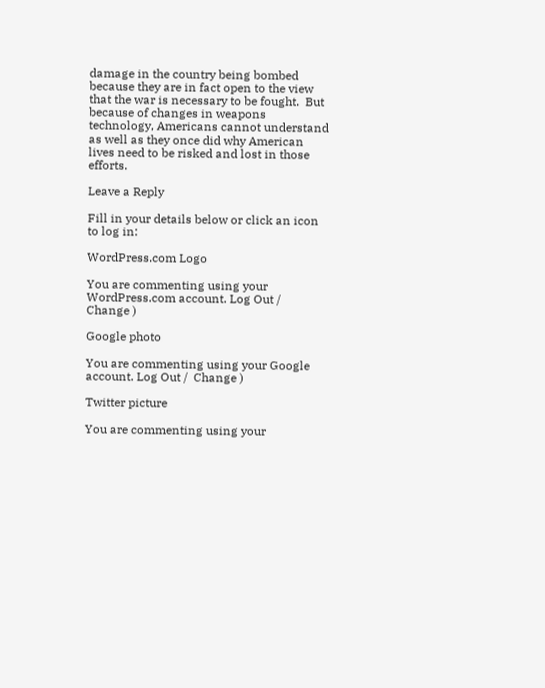damage in the country being bombed because they are in fact open to the view that the war is necessary to be fought.  But because of changes in weapons technology, Americans cannot understand as well as they once did why American lives need to be risked and lost in those efforts.

Leave a Reply

Fill in your details below or click an icon to log in:

WordPress.com Logo

You are commenting using your WordPress.com account. Log Out /  Change )

Google photo

You are commenting using your Google account. Log Out /  Change )

Twitter picture

You are commenting using your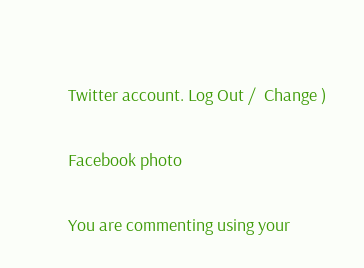Twitter account. Log Out /  Change )

Facebook photo

You are commenting using your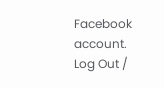Facebook account. Log Out /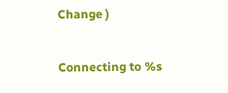Change )

Connecting to %s